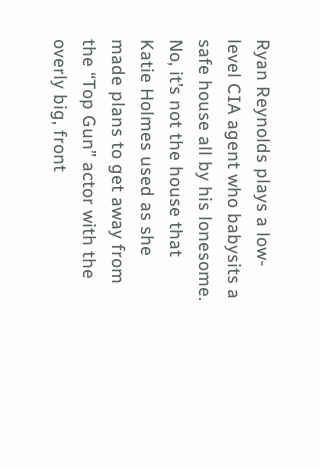Ryan Reynolds plays a low-level CIA agent who babysits a safe house all by his lonesome.  No, it’s not the house that Katie Holmes used as she made plans to get away from the “Top Gun” actor with the overly big, front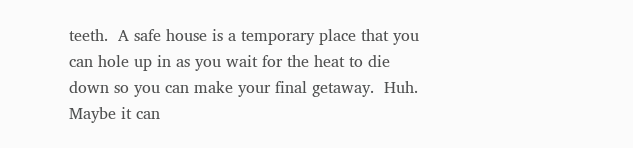teeth.  A safe house is a temporary place that you can hole up in as you wait for the heat to die down so you can make your final getaway.  Huh.  Maybe it can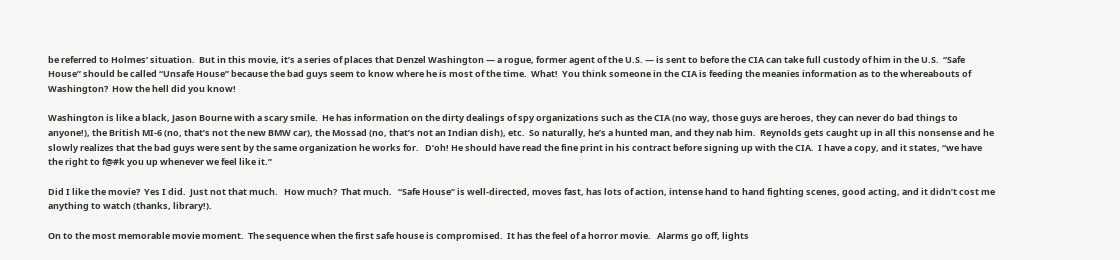be referred to Holmes’ situation.  But in this movie, it’s a series of places that Denzel Washington — a rogue, former agent of the U.S. — is sent to before the CIA can take full custody of him in the U.S.  “Safe House” should be called “Unsafe House” because the bad guys seem to know where he is most of the time.  What!  You think someone in the CIA is feeding the meanies information as to the whereabouts of Washington?  How the hell did you know!

Washington is like a black, Jason Bourne with a scary smile.  He has information on the dirty dealings of spy organizations such as the CIA (no way, those guys are heroes, they can never do bad things to anyone!), the British MI-6 (no, that’s not the new BMW car), the Mossad (no, that’s not an Indian dish), etc.  So naturally, he’s a hunted man, and they nab him.  Reynolds gets caught up in all this nonsense and he slowly realizes that the bad guys were sent by the same organization he works for.   D’oh! He should have read the fine print in his contract before signing up with the CIA.  I have a copy, and it states, “we have the right to f@#k you up whenever we feel like it.”

Did I like the movie?  Yes I did.  Just not that much.   How much?  That much.   “Safe House” is well-directed, moves fast, has lots of action, intense hand to hand fighting scenes, good acting, and it didn’t cost me anything to watch (thanks, library!).

On to the most memorable movie moment.  The sequence when the first safe house is compromised.  It has the feel of a horror movie.   Alarms go off, lights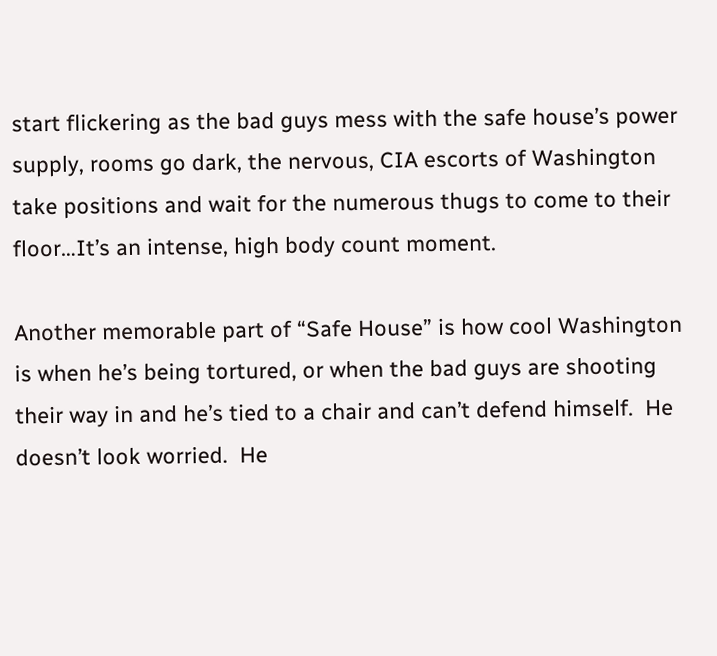start flickering as the bad guys mess with the safe house’s power supply, rooms go dark, the nervous, CIA escorts of Washington take positions and wait for the numerous thugs to come to their floor…It’s an intense, high body count moment.

Another memorable part of “Safe House” is how cool Washington is when he’s being tortured, or when the bad guys are shooting their way in and he’s tied to a chair and can’t defend himself.  He doesn’t look worried.  He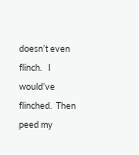doesn’t even flinch.   I would’ve flinched.  Then peed my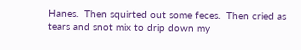Hanes.  Then squirted out some feces.  Then cried as tears and snot mix to drip down my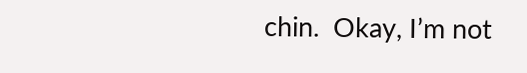chin.  Okay, I’m not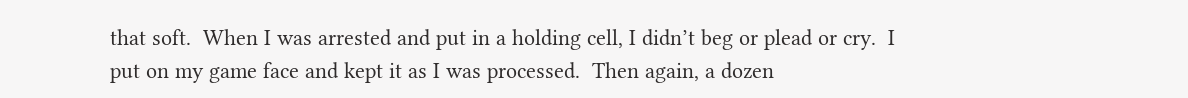that soft.  When I was arrested and put in a holding cell, I didn’t beg or plead or cry.  I put on my game face and kept it as I was processed.  Then again, a dozen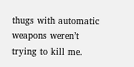thugs with automatic weapons weren’t trying to kill me.